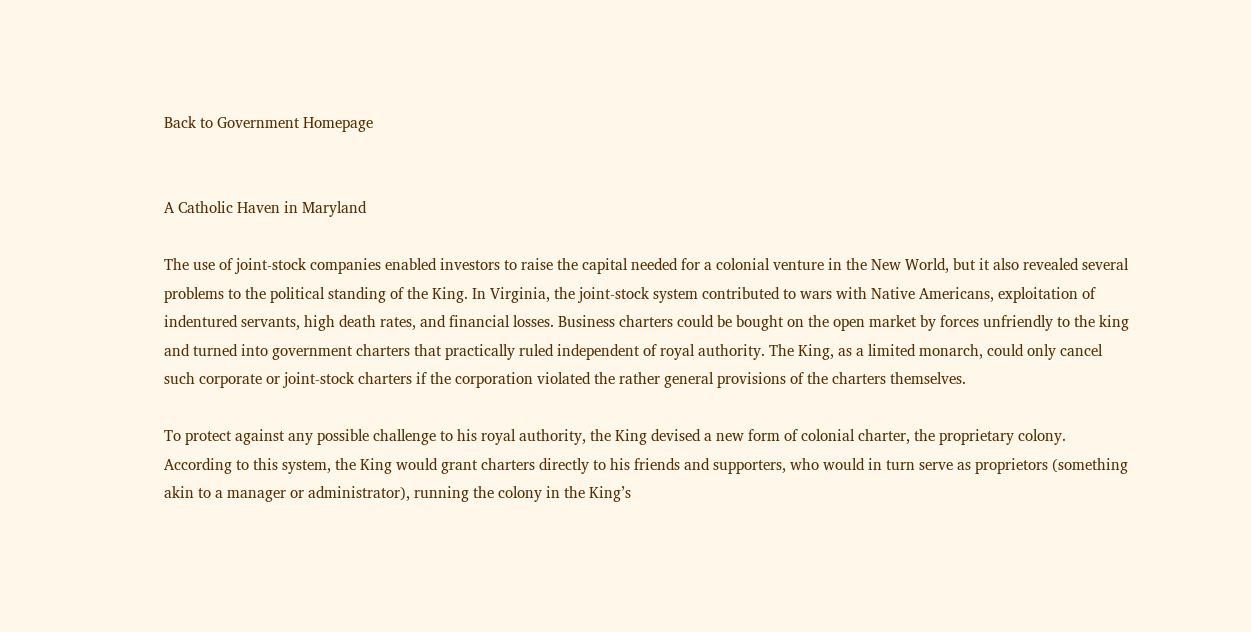Back to Government Homepage


A Catholic Haven in Maryland

The use of joint-stock companies enabled investors to raise the capital needed for a colonial venture in the New World, but it also revealed several problems to the political standing of the King. In Virginia, the joint-stock system contributed to wars with Native Americans, exploitation of indentured servants, high death rates, and financial losses. Business charters could be bought on the open market by forces unfriendly to the king and turned into government charters that practically ruled independent of royal authority. The King, as a limited monarch, could only cancel such corporate or joint-stock charters if the corporation violated the rather general provisions of the charters themselves.

To protect against any possible challenge to his royal authority, the King devised a new form of colonial charter, the proprietary colony. According to this system, the King would grant charters directly to his friends and supporters, who would in turn serve as proprietors (something akin to a manager or administrator), running the colony in the King’s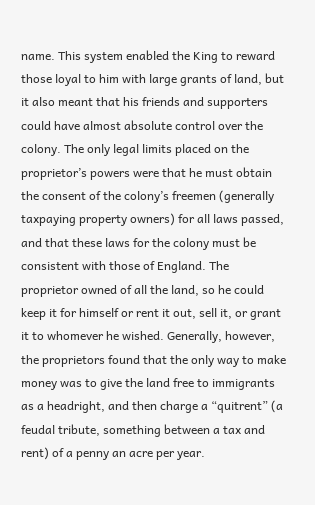name. This system enabled the King to reward those loyal to him with large grants of land, but it also meant that his friends and supporters could have almost absolute control over the colony. The only legal limits placed on the proprietor’s powers were that he must obtain the consent of the colony’s freemen (generally taxpaying property owners) for all laws passed, and that these laws for the colony must be consistent with those of England. The proprietor owned of all the land, so he could keep it for himself or rent it out, sell it, or grant it to whomever he wished. Generally, however, the proprietors found that the only way to make money was to give the land free to immigrants as a headright, and then charge a “quitrent” (a feudal tribute, something between a tax and rent) of a penny an acre per year.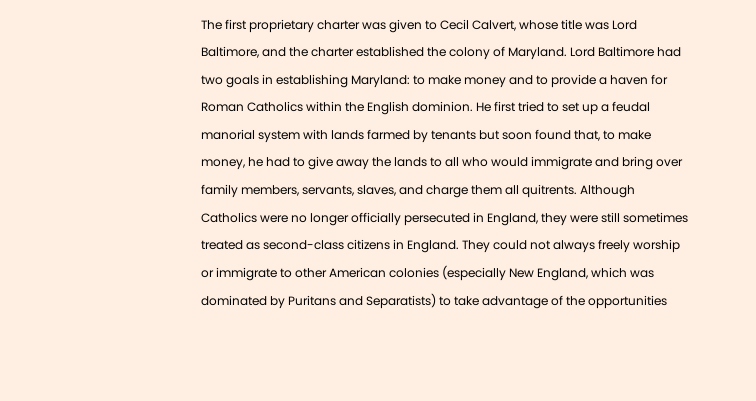The first proprietary charter was given to Cecil Calvert, whose title was Lord Baltimore, and the charter established the colony of Maryland. Lord Baltimore had two goals in establishing Maryland: to make money and to provide a haven for Roman Catholics within the English dominion. He first tried to set up a feudal manorial system with lands farmed by tenants but soon found that, to make money, he had to give away the lands to all who would immigrate and bring over family members, servants, slaves, and charge them all quitrents. Although Catholics were no longer officially persecuted in England, they were still sometimes treated as second-class citizens in England. They could not always freely worship or immigrate to other American colonies (especially New England, which was dominated by Puritans and Separatists) to take advantage of the opportunities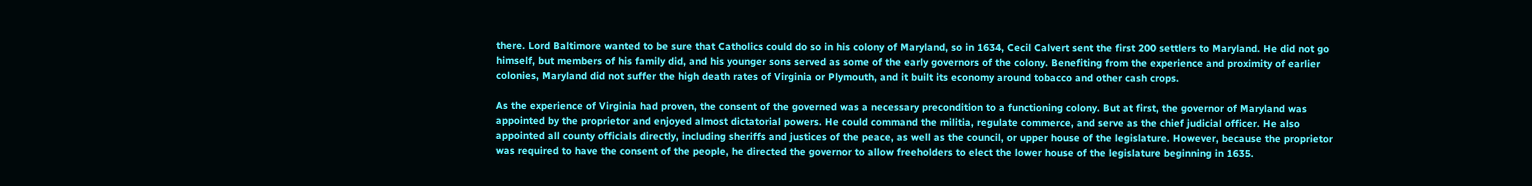there. Lord Baltimore wanted to be sure that Catholics could do so in his colony of Maryland, so in 1634, Cecil Calvert sent the first 200 settlers to Maryland. He did not go himself, but members of his family did, and his younger sons served as some of the early governors of the colony. Benefiting from the experience and proximity of earlier colonies, Maryland did not suffer the high death rates of Virginia or Plymouth, and it built its economy around tobacco and other cash crops.

As the experience of Virginia had proven, the consent of the governed was a necessary precondition to a functioning colony. But at first, the governor of Maryland was appointed by the proprietor and enjoyed almost dictatorial powers. He could command the militia, regulate commerce, and serve as the chief judicial officer. He also appointed all county officials directly, including sheriffs and justices of the peace, as well as the council, or upper house of the legislature. However, because the proprietor was required to have the consent of the people, he directed the governor to allow freeholders to elect the lower house of the legislature beginning in 1635.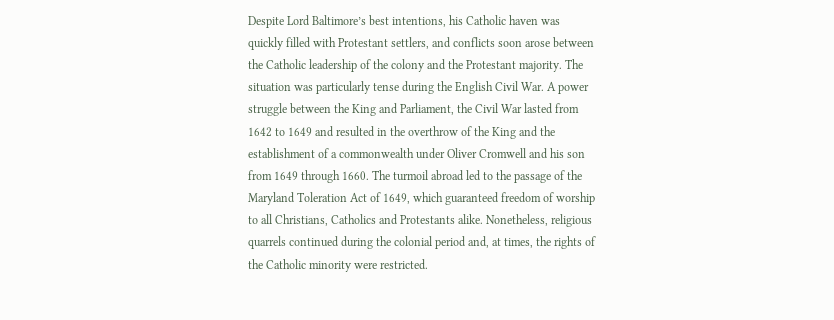Despite Lord Baltimore’s best intentions, his Catholic haven was quickly filled with Protestant settlers, and conflicts soon arose between the Catholic leadership of the colony and the Protestant majority. The situation was particularly tense during the English Civil War. A power struggle between the King and Parliament, the Civil War lasted from 1642 to 1649 and resulted in the overthrow of the King and the establishment of a commonwealth under Oliver Cromwell and his son from 1649 through 1660. The turmoil abroad led to the passage of the Maryland Toleration Act of 1649, which guaranteed freedom of worship to all Christians, Catholics and Protestants alike. Nonetheless, religious quarrels continued during the colonial period and, at times, the rights of the Catholic minority were restricted.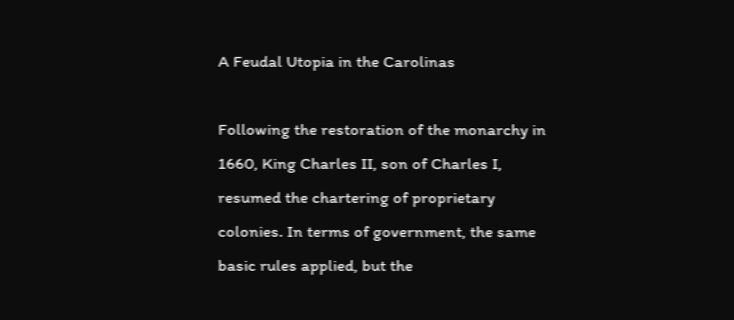A Feudal Utopia in the Carolinas

Following the restoration of the monarchy in 1660, King Charles II, son of Charles I, resumed the chartering of proprietary colonies. In terms of government, the same basic rules applied, but the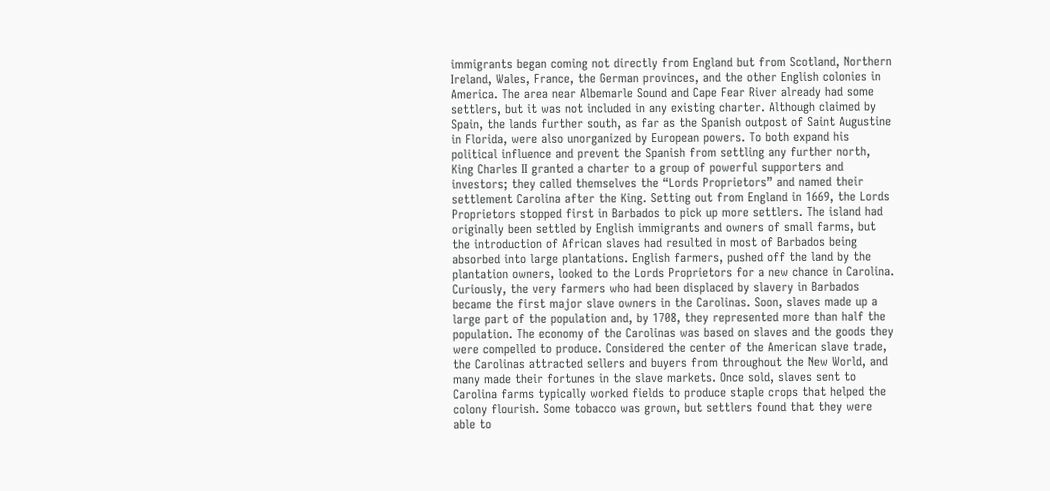immigrants began coming not directly from England but from Scotland, Northern Ireland, Wales, France, the German provinces, and the other English colonies in America. The area near Albemarle Sound and Cape Fear River already had some settlers, but it was not included in any existing charter. Although claimed by Spain, the lands further south, as far as the Spanish outpost of Saint Augustine in Florida, were also unorganized by European powers. To both expand his political influence and prevent the Spanish from settling any further north, King Charles II granted a charter to a group of powerful supporters and investors; they called themselves the “Lords Proprietors” and named their settlement Carolina after the King. Setting out from England in 1669, the Lords Proprietors stopped first in Barbados to pick up more settlers. The island had originally been settled by English immigrants and owners of small farms, but the introduction of African slaves had resulted in most of Barbados being absorbed into large plantations. English farmers, pushed off the land by the plantation owners, looked to the Lords Proprietors for a new chance in Carolina. Curiously, the very farmers who had been displaced by slavery in Barbados became the first major slave owners in the Carolinas. Soon, slaves made up a large part of the population and, by 1708, they represented more than half the population. The economy of the Carolinas was based on slaves and the goods they were compelled to produce. Considered the center of the American slave trade, the Carolinas attracted sellers and buyers from throughout the New World, and many made their fortunes in the slave markets. Once sold, slaves sent to Carolina farms typically worked fields to produce staple crops that helped the colony flourish. Some tobacco was grown, but settlers found that they were able to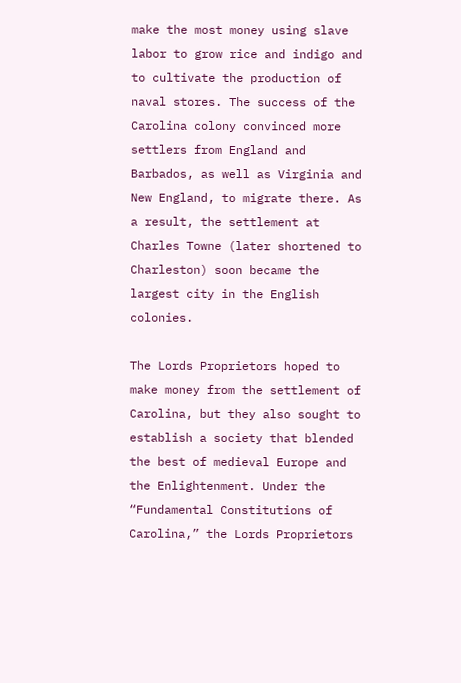make the most money using slave labor to grow rice and indigo and to cultivate the production of naval stores. The success of the Carolina colony convinced more settlers from England and Barbados, as well as Virginia and New England, to migrate there. As a result, the settlement at Charles Towne (later shortened to Charleston) soon became the largest city in the English colonies.

The Lords Proprietors hoped to make money from the settlement of Carolina, but they also sought to establish a society that blended the best of medieval Europe and the Enlightenment. Under the “Fundamental Constitutions of Carolina,” the Lords Proprietors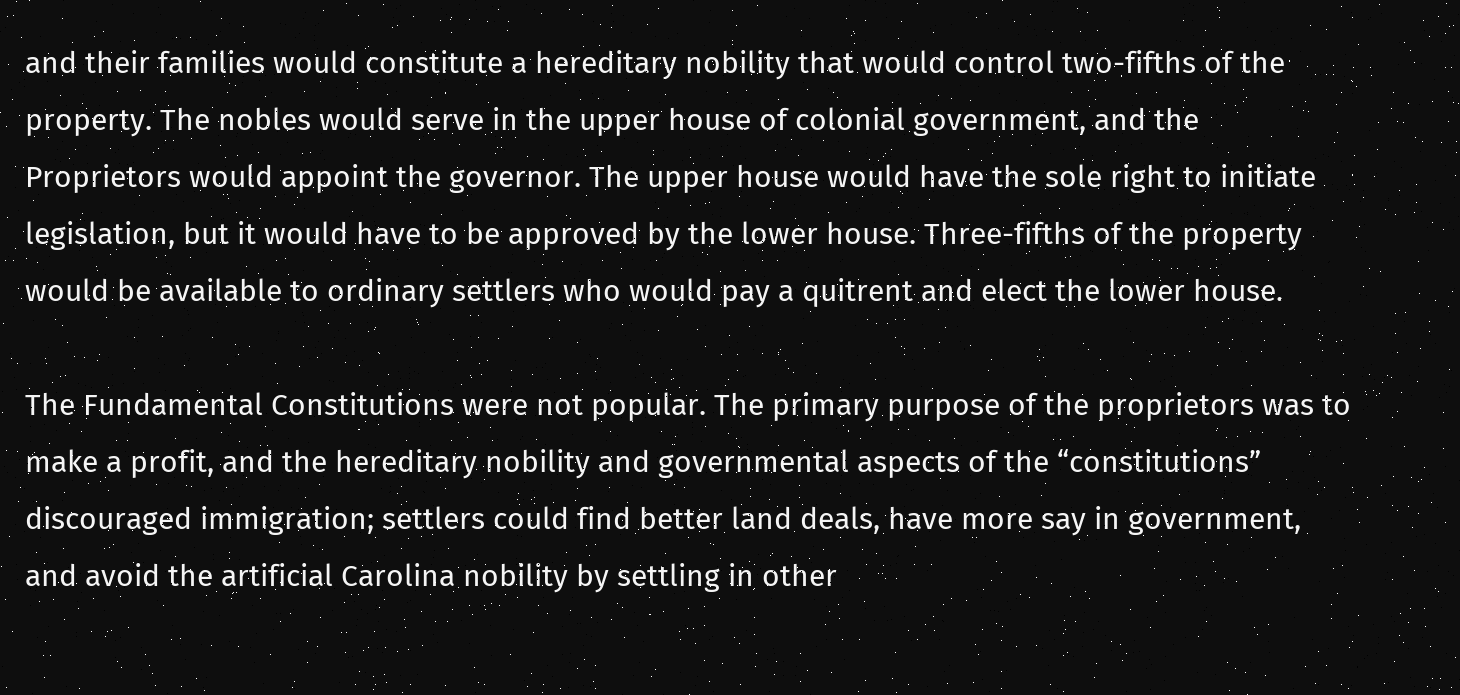and their families would constitute a hereditary nobility that would control two-fifths of the property. The nobles would serve in the upper house of colonial government, and the Proprietors would appoint the governor. The upper house would have the sole right to initiate legislation, but it would have to be approved by the lower house. Three-fifths of the property would be available to ordinary settlers who would pay a quitrent and elect the lower house.

The Fundamental Constitutions were not popular. The primary purpose of the proprietors was to make a profit, and the hereditary nobility and governmental aspects of the “constitutions” discouraged immigration; settlers could find better land deals, have more say in government, and avoid the artificial Carolina nobility by settling in other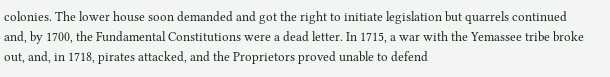colonies. The lower house soon demanded and got the right to initiate legislation but quarrels continued and, by 1700, the Fundamental Constitutions were a dead letter. In 1715, a war with the Yemassee tribe broke out, and, in 1718, pirates attacked, and the Proprietors proved unable to defend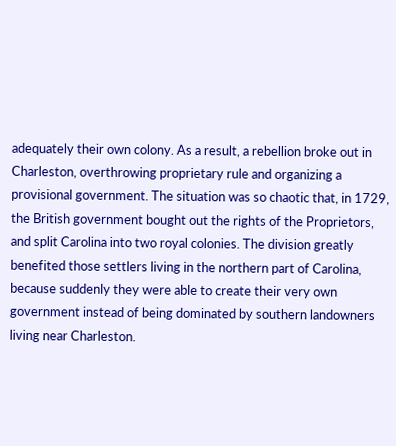adequately their own colony. As a result, a rebellion broke out in Charleston, overthrowing proprietary rule and organizing a provisional government. The situation was so chaotic that, in 1729, the British government bought out the rights of the Proprietors, and split Carolina into two royal colonies. The division greatly benefited those settlers living in the northern part of Carolina, because suddenly they were able to create their very own government instead of being dominated by southern landowners living near Charleston.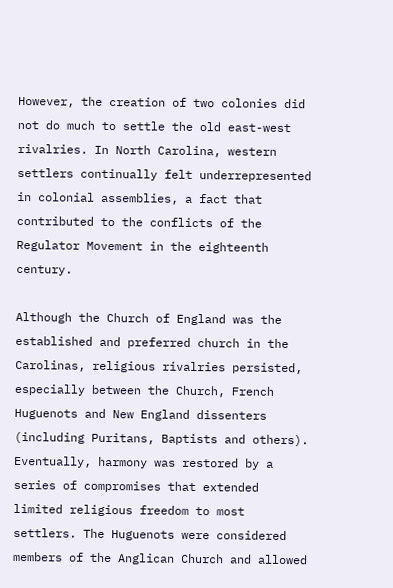However, the creation of two colonies did not do much to settle the old east-west rivalries. In North Carolina, western settlers continually felt underrepresented in colonial assemblies, a fact that contributed to the conflicts of the Regulator Movement in the eighteenth century.

Although the Church of England was the established and preferred church in the Carolinas, religious rivalries persisted, especially between the Church, French Huguenots and New England dissenters (including Puritans, Baptists and others). Eventually, harmony was restored by a series of compromises that extended limited religious freedom to most settlers. The Huguenots were considered members of the Anglican Church and allowed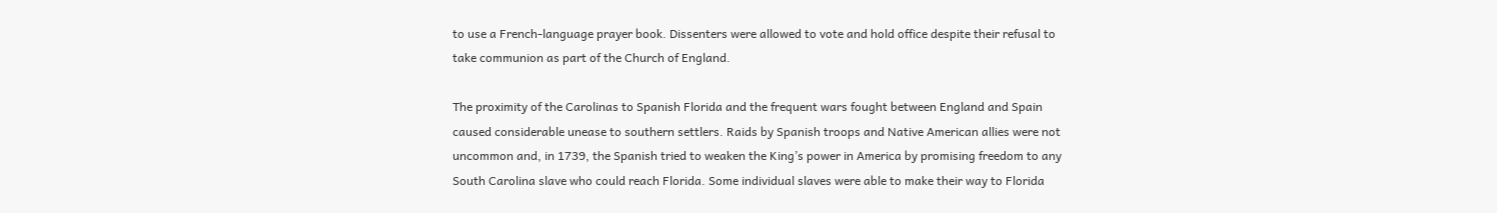to use a French-language prayer book. Dissenters were allowed to vote and hold office despite their refusal to take communion as part of the Church of England.

The proximity of the Carolinas to Spanish Florida and the frequent wars fought between England and Spain caused considerable unease to southern settlers. Raids by Spanish troops and Native American allies were not uncommon and, in 1739, the Spanish tried to weaken the King’s power in America by promising freedom to any South Carolina slave who could reach Florida. Some individual slaves were able to make their way to Florida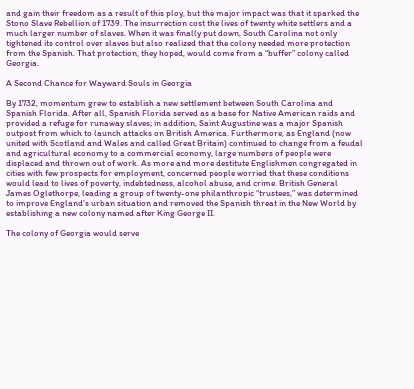and gain their freedom as a result of this ploy, but the major impact was that it sparked the Stono Slave Rebellion of 1739. The insurrection cost the lives of twenty white settlers and a much larger number of slaves. When it was finally put down, South Carolina not only tightened its control over slaves but also realized that the colony needed more protection from the Spanish. That protection, they hoped, would come from a “buffer” colony called Georgia.

A Second Chance for Wayward Souls in Georgia

By 1732, momentum grew to establish a new settlement between South Carolina and Spanish Florida. After all, Spanish Florida served as a base for Native American raids and provided a refuge for runaway slaves; in addition, Saint Augustine was a major Spanish outpost from which to launch attacks on British America. Furthermore, as England (now united with Scotland and Wales and called Great Britain) continued to change from a feudal and agricultural economy to a commercial economy, large numbers of people were displaced and thrown out of work. As more and more destitute Englishmen congregated in cities with few prospects for employment, concerned people worried that these conditions would lead to lives of poverty, indebtedness, alcohol abuse, and crime. British General James Oglethorpe, leading a group of twenty-one philanthropic “trustees,” was determined to improve England’s urban situation and removed the Spanish threat in the New World by establishing a new colony named after King George II.

The colony of Georgia would serve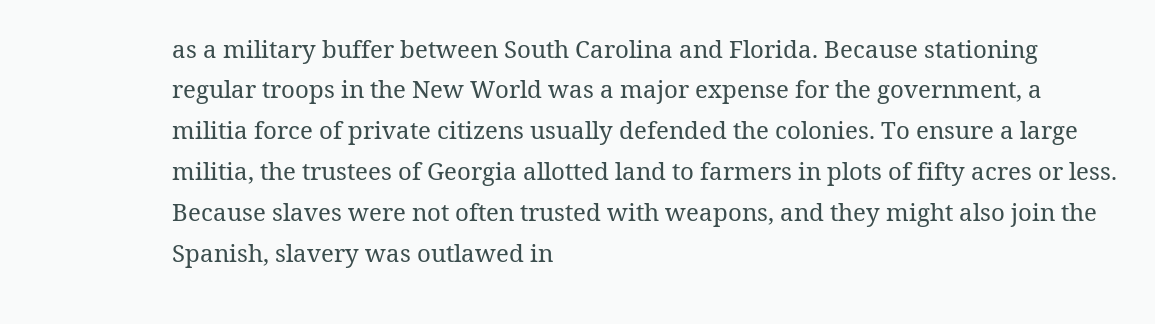as a military buffer between South Carolina and Florida. Because stationing regular troops in the New World was a major expense for the government, a militia force of private citizens usually defended the colonies. To ensure a large militia, the trustees of Georgia allotted land to farmers in plots of fifty acres or less. Because slaves were not often trusted with weapons, and they might also join the Spanish, slavery was outlawed in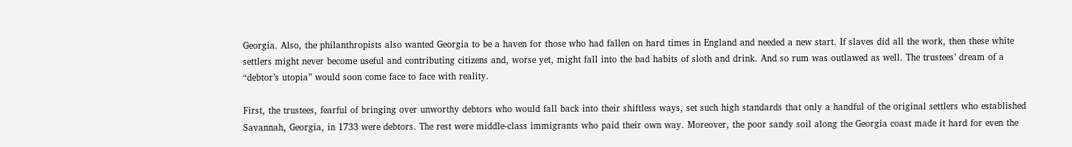Georgia. Also, the philanthropists also wanted Georgia to be a haven for those who had fallen on hard times in England and needed a new start. If slaves did all the work, then these white settlers might never become useful and contributing citizens and, worse yet, might fall into the bad habits of sloth and drink. And so rum was outlawed as well. The trustees’ dream of a “debtor’s utopia” would soon come face to face with reality.

First, the trustees, fearful of bringing over unworthy debtors who would fall back into their shiftless ways, set such high standards that only a handful of the original settlers who established Savannah, Georgia, in 1733 were debtors. The rest were middle-class immigrants who paid their own way. Moreover, the poor sandy soil along the Georgia coast made it hard for even the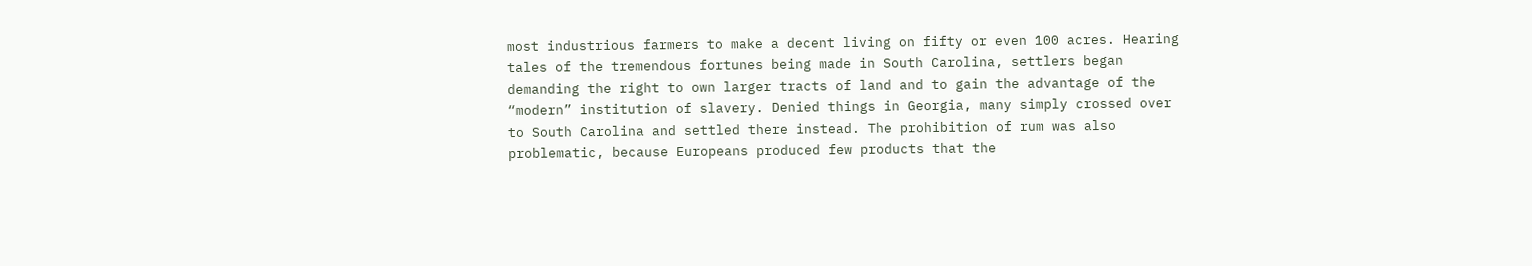most industrious farmers to make a decent living on fifty or even 100 acres. Hearing tales of the tremendous fortunes being made in South Carolina, settlers began demanding the right to own larger tracts of land and to gain the advantage of the “modern” institution of slavery. Denied things in Georgia, many simply crossed over to South Carolina and settled there instead. The prohibition of rum was also problematic, because Europeans produced few products that the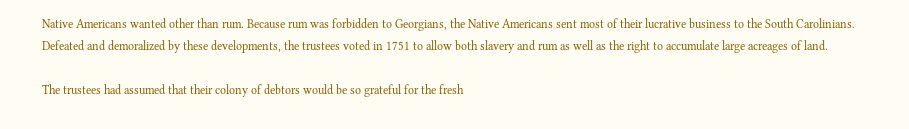Native Americans wanted other than rum. Because rum was forbidden to Georgians, the Native Americans sent most of their lucrative business to the South Carolinians. Defeated and demoralized by these developments, the trustees voted in 1751 to allow both slavery and rum as well as the right to accumulate large acreages of land.

The trustees had assumed that their colony of debtors would be so grateful for the fresh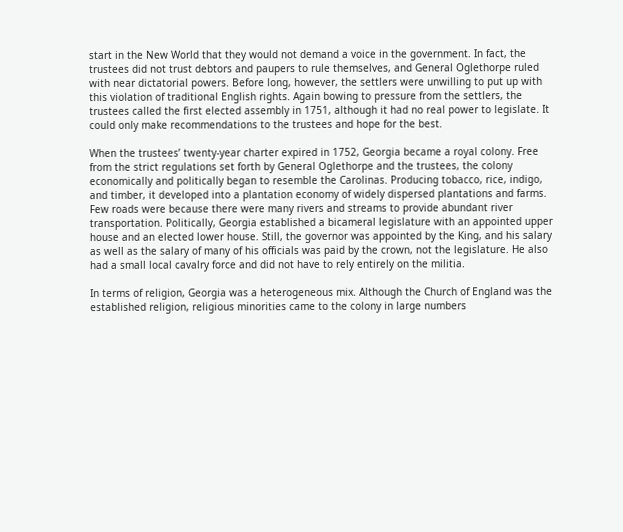start in the New World that they would not demand a voice in the government. In fact, the trustees did not trust debtors and paupers to rule themselves, and General Oglethorpe ruled with near dictatorial powers. Before long, however, the settlers were unwilling to put up with this violation of traditional English rights. Again bowing to pressure from the settlers, the trustees called the first elected assembly in 1751, although it had no real power to legislate. It could only make recommendations to the trustees and hope for the best.

When the trustees’ twenty-year charter expired in 1752, Georgia became a royal colony. Free from the strict regulations set forth by General Oglethorpe and the trustees, the colony economically and politically began to resemble the Carolinas. Producing tobacco, rice, indigo, and timber, it developed into a plantation economy of widely dispersed plantations and farms. Few roads were because there were many rivers and streams to provide abundant river transportation. Politically, Georgia established a bicameral legislature with an appointed upper house and an elected lower house. Still, the governor was appointed by the King, and his salary as well as the salary of many of his officials was paid by the crown, not the legislature. He also had a small local cavalry force and did not have to rely entirely on the militia.

In terms of religion, Georgia was a heterogeneous mix. Although the Church of England was the established religion, religious minorities came to the colony in large numbers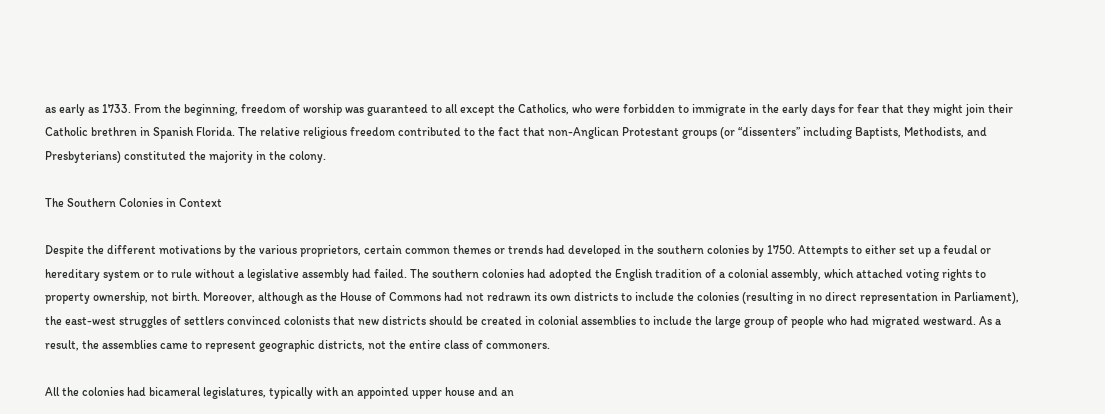as early as 1733. From the beginning, freedom of worship was guaranteed to all except the Catholics, who were forbidden to immigrate in the early days for fear that they might join their Catholic brethren in Spanish Florida. The relative religious freedom contributed to the fact that non-Anglican Protestant groups (or “dissenters” including Baptists, Methodists, and Presbyterians) constituted the majority in the colony.

The Southern Colonies in Context

Despite the different motivations by the various proprietors, certain common themes or trends had developed in the southern colonies by 1750. Attempts to either set up a feudal or hereditary system or to rule without a legislative assembly had failed. The southern colonies had adopted the English tradition of a colonial assembly, which attached voting rights to property ownership, not birth. Moreover, although as the House of Commons had not redrawn its own districts to include the colonies (resulting in no direct representation in Parliament), the east-west struggles of settlers convinced colonists that new districts should be created in colonial assemblies to include the large group of people who had migrated westward. As a result, the assemblies came to represent geographic districts, not the entire class of commoners.

All the colonies had bicameral legislatures, typically with an appointed upper house and an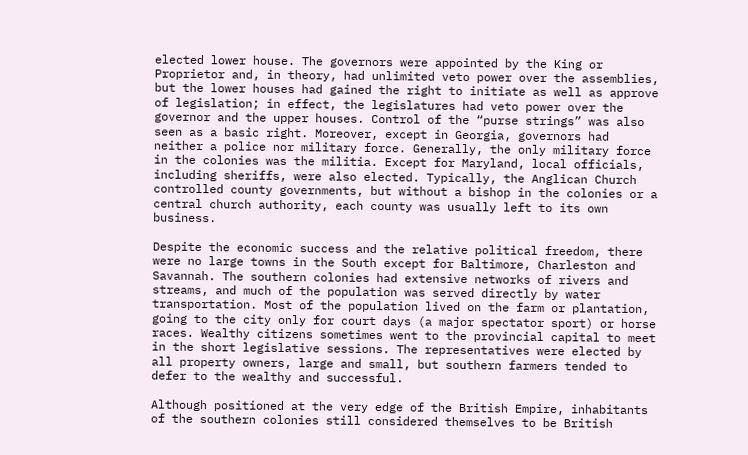elected lower house. The governors were appointed by the King or Proprietor and, in theory, had unlimited veto power over the assemblies, but the lower houses had gained the right to initiate as well as approve of legislation; in effect, the legislatures had veto power over the governor and the upper houses. Control of the “purse strings” was also seen as a basic right. Moreover, except in Georgia, governors had neither a police nor military force. Generally, the only military force in the colonies was the militia. Except for Maryland, local officials, including sheriffs, were also elected. Typically, the Anglican Church controlled county governments, but without a bishop in the colonies or a central church authority, each county was usually left to its own business.

Despite the economic success and the relative political freedom, there were no large towns in the South except for Baltimore, Charleston and Savannah. The southern colonies had extensive networks of rivers and streams, and much of the population was served directly by water transportation. Most of the population lived on the farm or plantation, going to the city only for court days (a major spectator sport) or horse races. Wealthy citizens sometimes went to the provincial capital to meet in the short legislative sessions. The representatives were elected by all property owners, large and small, but southern farmers tended to defer to the wealthy and successful.

Although positioned at the very edge of the British Empire, inhabitants of the southern colonies still considered themselves to be British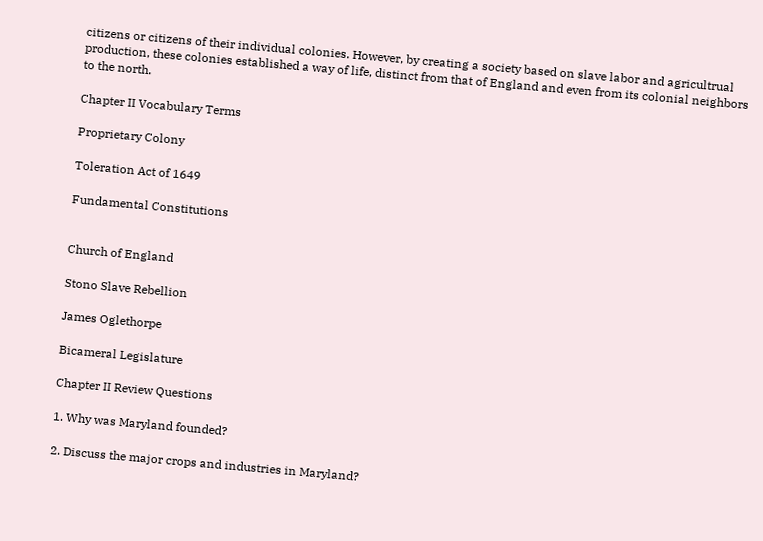citizens or citizens of their individual colonies. However, by creating a society based on slave labor and agricultrual production, these colonies established a way of life, distinct from that of England and even from its colonial neighbors to the north.

Chapter II Vocabulary Terms

Proprietary Colony

Toleration Act of 1649

Fundamental Constitutions


Church of England

Stono Slave Rebellion

James Oglethorpe

Bicameral Legislature

Chapter II Review Questions

1. Why was Maryland founded?

2. Discuss the major crops and industries in Maryland?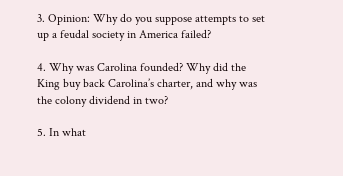3. Opinion: Why do you suppose attempts to set up a feudal society in America failed?

4. Why was Carolina founded? Why did the King buy back Carolina’s charter, and why was the colony dividend in two?

5. In what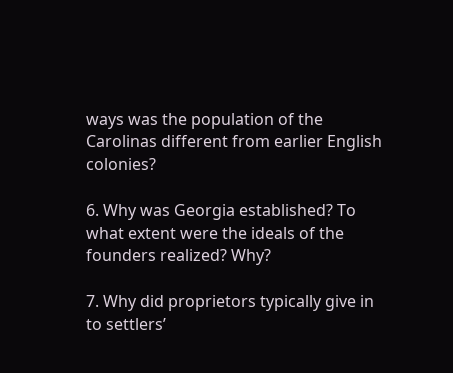ways was the population of the Carolinas different from earlier English colonies?

6. Why was Georgia established? To what extent were the ideals of the founders realized? Why?

7. Why did proprietors typically give in to settlers’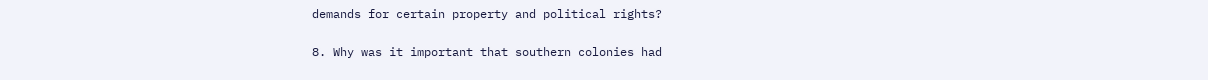demands for certain property and political rights?

8. Why was it important that southern colonies had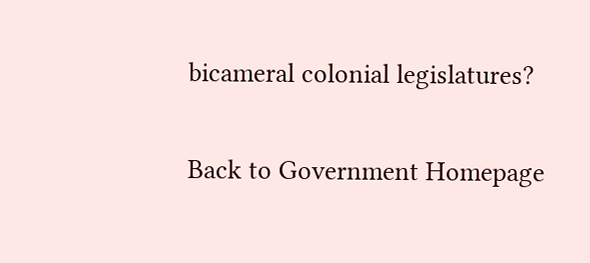bicameral colonial legislatures?

Back to Government Homepage